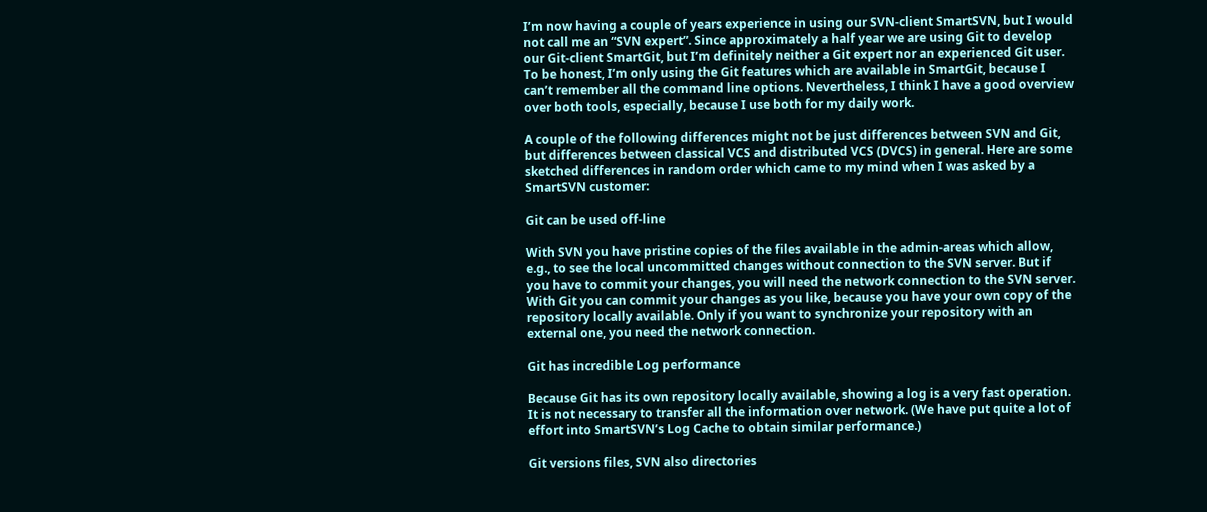I’m now having a couple of years experience in using our SVN-client SmartSVN, but I would not call me an “SVN expert”. Since approximately a half year we are using Git to develop our Git-client SmartGit, but I’m definitely neither a Git expert nor an experienced Git user. To be honest, I’m only using the Git features which are available in SmartGit, because I can’t remember all the command line options. Nevertheless, I think I have a good overview over both tools, especially, because I use both for my daily work.

A couple of the following differences might not be just differences between SVN and Git, but differences between classical VCS and distributed VCS (DVCS) in general. Here are some sketched differences in random order which came to my mind when I was asked by a SmartSVN customer:

Git can be used off-line

With SVN you have pristine copies of the files available in the admin-areas which allow, e.g., to see the local uncommitted changes without connection to the SVN server. But if you have to commit your changes, you will need the network connection to the SVN server. With Git you can commit your changes as you like, because you have your own copy of the repository locally available. Only if you want to synchronize your repository with an external one, you need the network connection.

Git has incredible Log performance

Because Git has its own repository locally available, showing a log is a very fast operation. It is not necessary to transfer all the information over network. (We have put quite a lot of effort into SmartSVN’s Log Cache to obtain similar performance.)

Git versions files, SVN also directories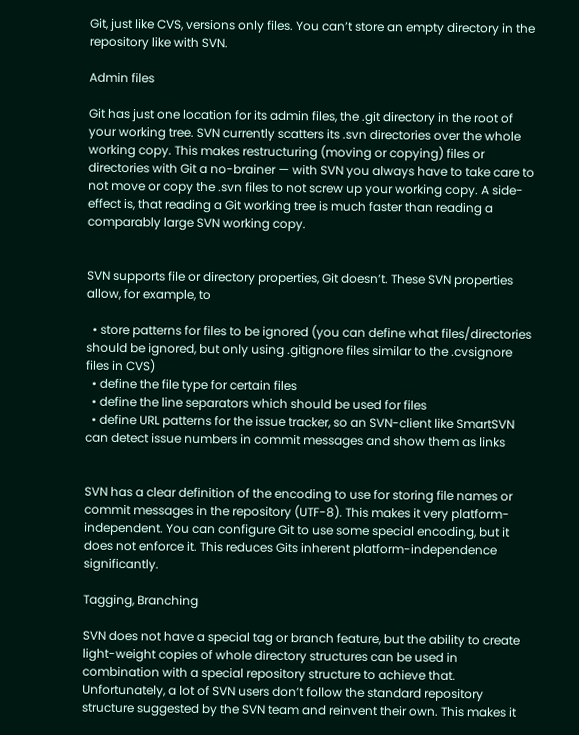Git, just like CVS, versions only files. You can’t store an empty directory in the repository like with SVN.

Admin files

Git has just one location for its admin files, the .git directory in the root of your working tree. SVN currently scatters its .svn directories over the whole working copy. This makes restructuring (moving or copying) files or directories with Git a no-brainer — with SVN you always have to take care to not move or copy the .svn files to not screw up your working copy. A side-effect is, that reading a Git working tree is much faster than reading a comparably large SVN working copy.


SVN supports file or directory properties, Git doesn’t. These SVN properties allow, for example, to

  • store patterns for files to be ignored (you can define what files/directories should be ignored, but only using .gitignore files similar to the .cvsignore files in CVS)
  • define the file type for certain files
  • define the line separators which should be used for files
  • define URL patterns for the issue tracker, so an SVN-client like SmartSVN can detect issue numbers in commit messages and show them as links


SVN has a clear definition of the encoding to use for storing file names or commit messages in the repository (UTF-8). This makes it very platform-independent. You can configure Git to use some special encoding, but it does not enforce it. This reduces Gits inherent platform-independence significantly.

Tagging, Branching

SVN does not have a special tag or branch feature, but the ability to create light-weight copies of whole directory structures can be used in combination with a special repository structure to achieve that. Unfortunately, a lot of SVN users don’t follow the standard repository structure suggested by the SVN team and reinvent their own. This makes it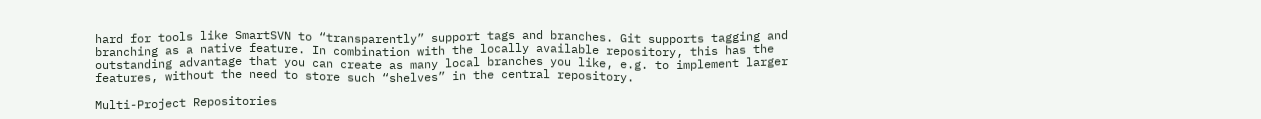hard for tools like SmartSVN to “transparently” support tags and branches. Git supports tagging and branching as a native feature. In combination with the locally available repository, this has the outstanding advantage that you can create as many local branches you like, e.g. to implement larger features, without the need to store such “shelves” in the central repository.

Multi-Project Repositories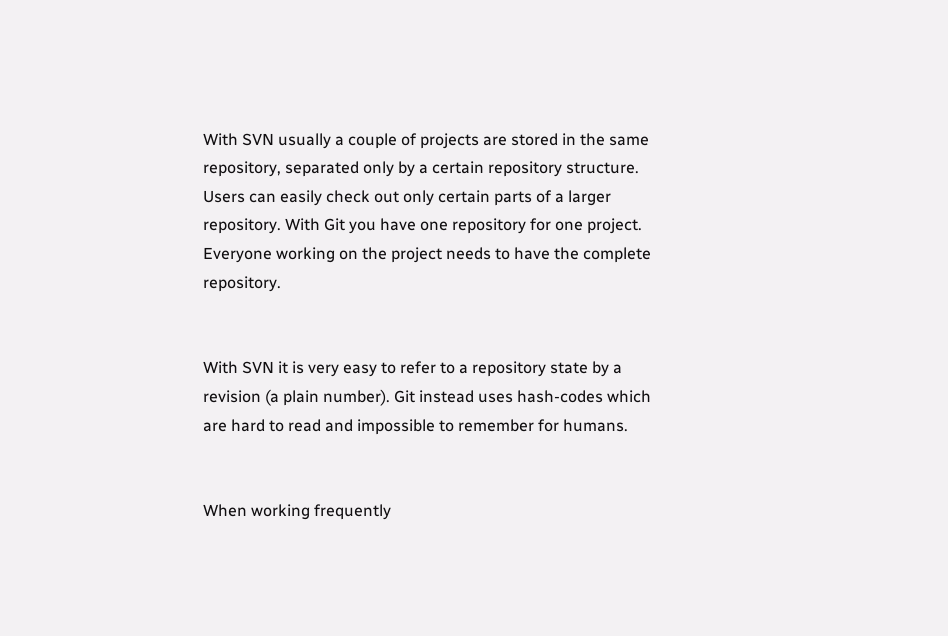With SVN usually a couple of projects are stored in the same repository, separated only by a certain repository structure. Users can easily check out only certain parts of a larger repository. With Git you have one repository for one project. Everyone working on the project needs to have the complete repository.


With SVN it is very easy to refer to a repository state by a revision (a plain number). Git instead uses hash-codes which are hard to read and impossible to remember for humans.


When working frequently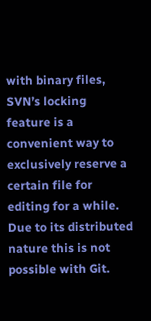with binary files, SVN’s locking feature is a convenient way to exclusively reserve a certain file for editing for a while. Due to its distributed nature this is not possible with Git.